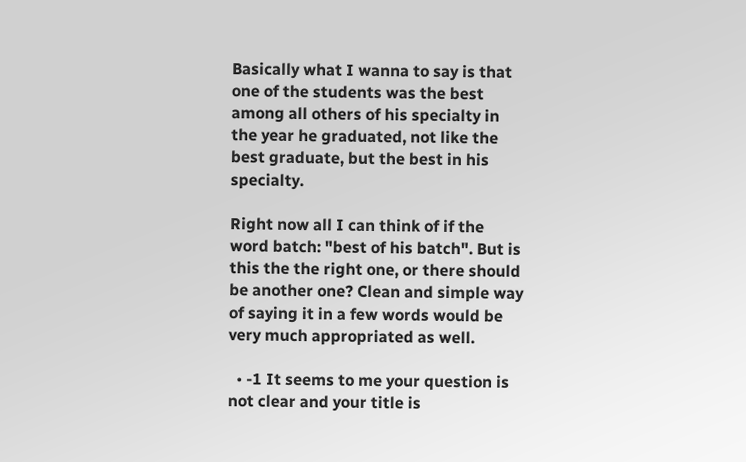Basically what I wanna to say is that one of the students was the best among all others of his specialty in the year he graduated, not like the best graduate, but the best in his specialty.

Right now all I can think of if the word batch: "best of his batch". But is this the the right one, or there should be another one? Clean and simple way of saying it in a few words would be very much appropriated as well.

  • -1 It seems to me your question is not clear and your title is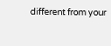different from your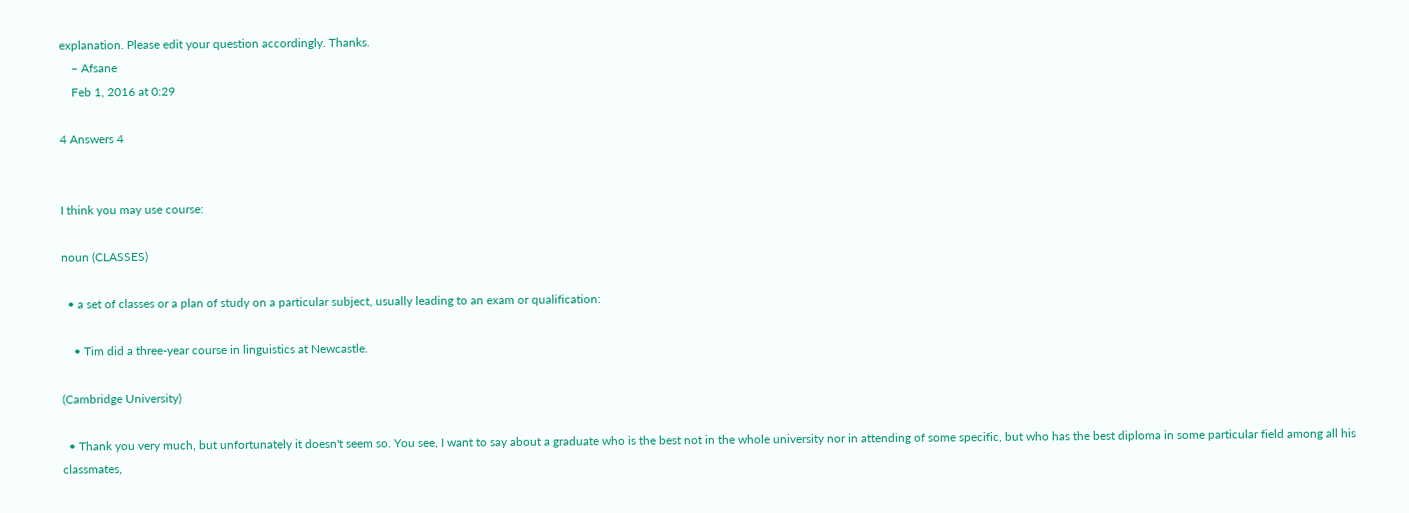explanation. Please edit your question accordingly. Thanks.
    – Afsane
    Feb 1, 2016 at 0:29

4 Answers 4


I think you may use course:

noun (CLASSES)

  • a set of classes or a plan of study on a particular subject, usually leading to an exam or qualification:

    • Tim did a three-year course in linguistics at Newcastle.

(Cambridge University)

  • Thank you very much, but unfortunately it doesn't seem so. You see, I want to say about a graduate who is the best not in the whole university nor in attending of some specific, but who has the best diploma in some particular field among all his classmates,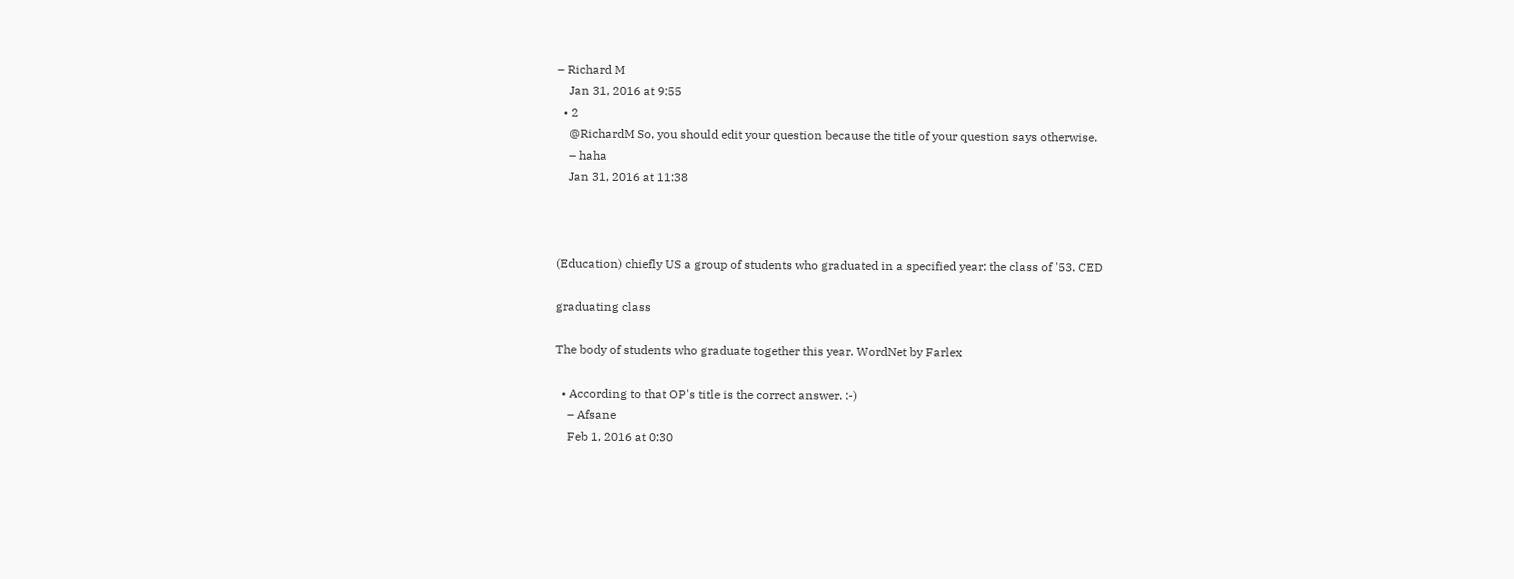– Richard M
    Jan 31, 2016 at 9:55
  • 2
    @RichardM So, you should edit your question because the title of your question says otherwise.
    – haha
    Jan 31, 2016 at 11:38



(Education) chiefly US a group of students who graduated in a specified year: the class of '53. CED

graduating class

The body of students who graduate together this year. WordNet by Farlex

  • According to that OP's title is the correct answer. :-)
    – Afsane
    Feb 1, 2016 at 0:30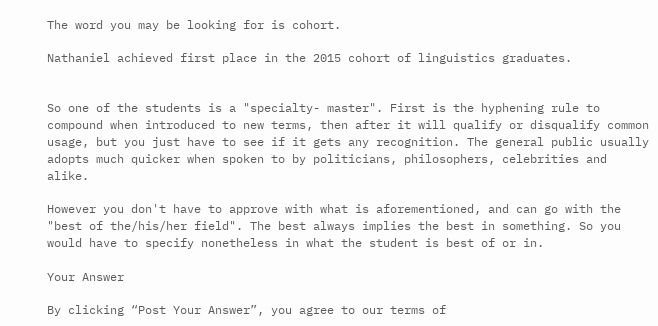The word you may be looking for is cohort.

Nathaniel achieved first place in the 2015 cohort of linguistics graduates.


So one of the students is a "specialty- master". First is the hyphening rule to compound when introduced to new terms, then after it will qualify or disqualify common usage, but you just have to see if it gets any recognition. The general public usually adopts much quicker when spoken to by politicians, philosophers, celebrities and alike.

However you don't have to approve with what is aforementioned, and can go with the "best of the/his/her field". The best always implies the best in something. So you would have to specify nonetheless in what the student is best of or in.

Your Answer

By clicking “Post Your Answer”, you agree to our terms of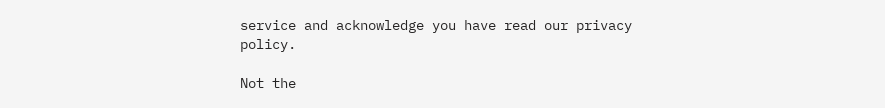service and acknowledge you have read our privacy policy.

Not the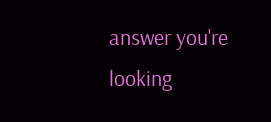answer you're looking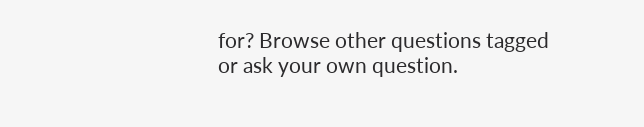for? Browse other questions tagged or ask your own question.